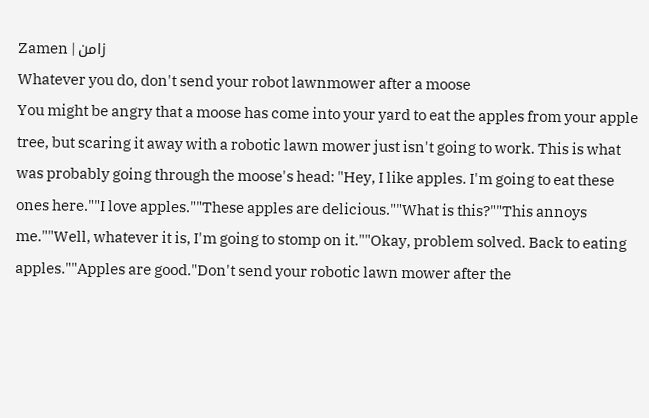Zamen | زامن
Whatever you do, don't send your robot lawnmower after a moose
You might be angry that a moose has come into your yard to eat the apples from your apple tree, but scaring it away with a robotic lawn mower just isn't going to work. This is what was probably going through the moose's head: "Hey, I like apples. I'm going to eat these ones here.""I love apples.""These apples are delicious.""What is this?""This annoys me.""Well, whatever it is, I'm going to stomp on it.""Okay, problem solved. Back to eating apples.""Apples are good."Don't send your robotic lawn mower after the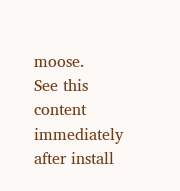moose.
See this content immediately after install